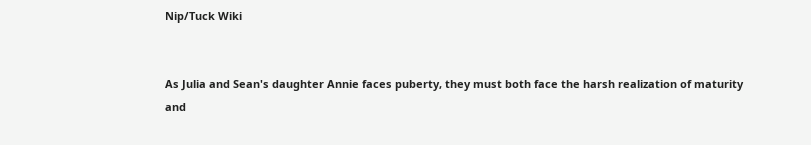Nip/Tuck Wiki


As Julia and Sean's daughter Annie faces puberty, they must both face the harsh realization of maturity and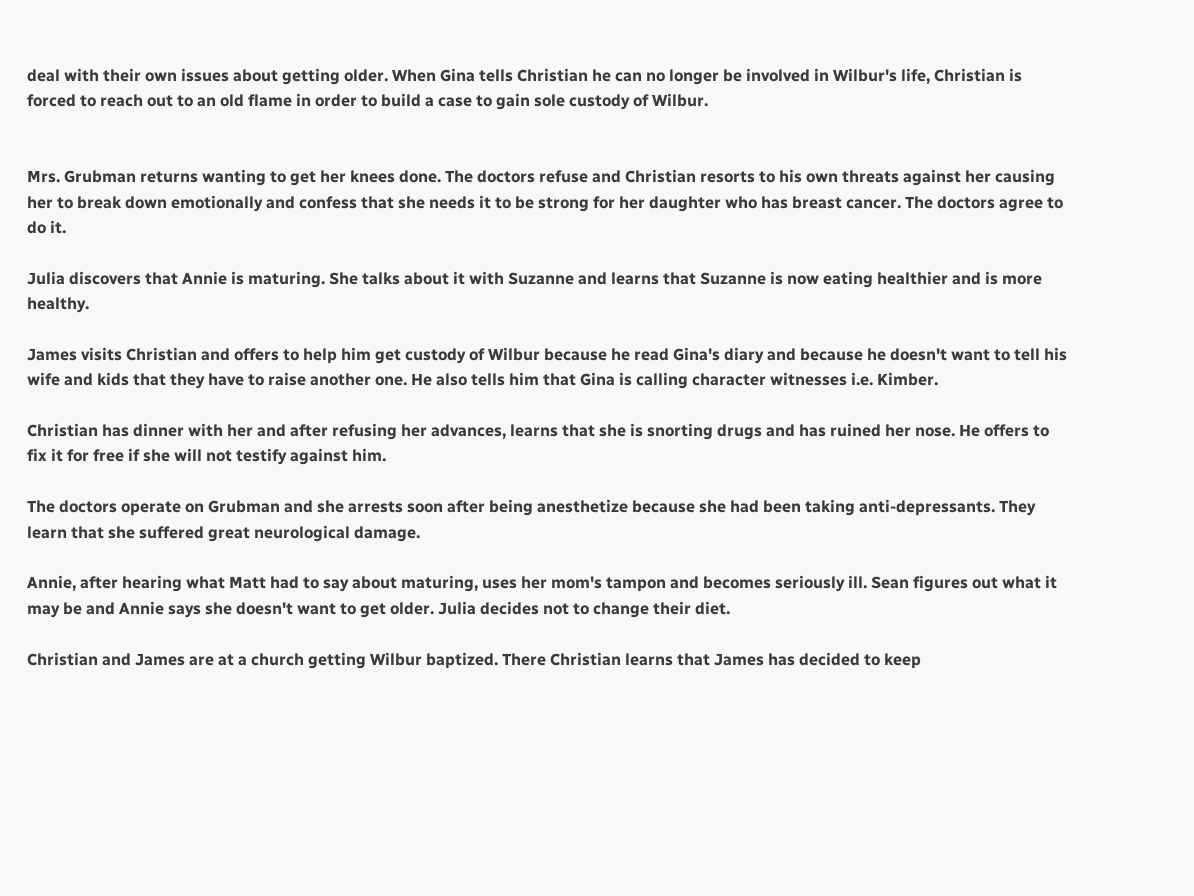deal with their own issues about getting older. When Gina tells Christian he can no longer be involved in Wilbur's life, Christian is forced to reach out to an old flame in order to build a case to gain sole custody of Wilbur.


Mrs. Grubman returns wanting to get her knees done. The doctors refuse and Christian resorts to his own threats against her causing her to break down emotionally and confess that she needs it to be strong for her daughter who has breast cancer. The doctors agree to do it.

Julia discovers that Annie is maturing. She talks about it with Suzanne and learns that Suzanne is now eating healthier and is more healthy.

James visits Christian and offers to help him get custody of Wilbur because he read Gina's diary and because he doesn't want to tell his wife and kids that they have to raise another one. He also tells him that Gina is calling character witnesses i.e. Kimber.

Christian has dinner with her and after refusing her advances, learns that she is snorting drugs and has ruined her nose. He offers to fix it for free if she will not testify against him.

The doctors operate on Grubman and she arrests soon after being anesthetize because she had been taking anti-depressants. They learn that she suffered great neurological damage.

Annie, after hearing what Matt had to say about maturing, uses her mom's tampon and becomes seriously ill. Sean figures out what it may be and Annie says she doesn't want to get older. Julia decides not to change their diet.

Christian and James are at a church getting Wilbur baptized. There Christian learns that James has decided to keep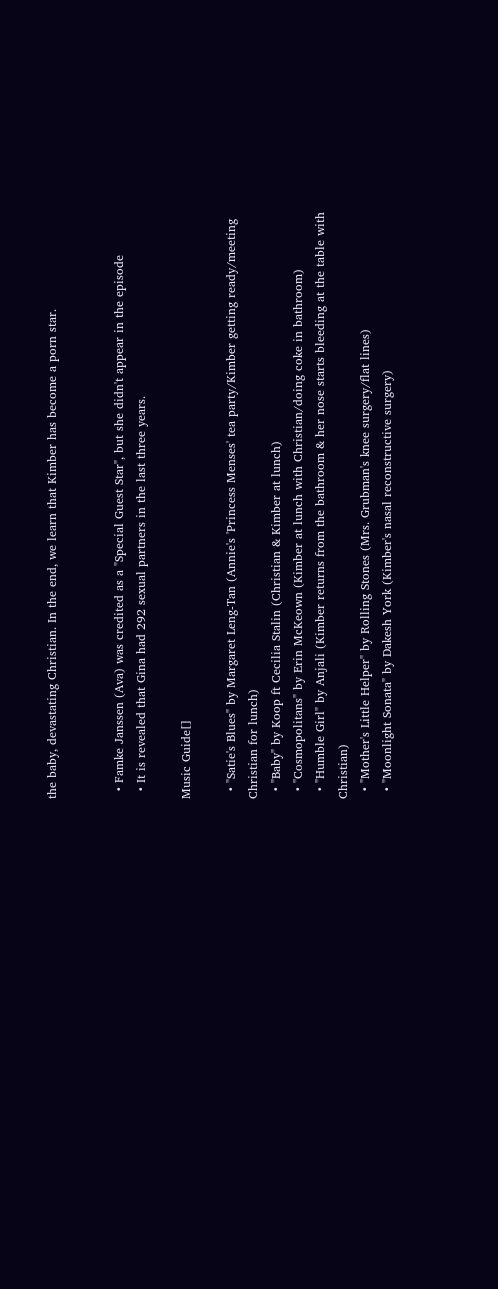the baby, devastating Christian. In the end, we learn that Kimber has become a porn star.


  • Famke Janssen (Ava) was credited as a "Special Guest Star", but she didn't appear in the episode
  • It is revealed that Gina had 292 sexual partners in the last three years.

Music Guide[]

  • "Satie's Blues" by Margaret Leng-Tan (Annie's 'Princess Menses' tea party/Kimber getting ready/meeting Christian for lunch)
  • "Baby" by Koop ft Cecilia Stalin (Christian & Kimber at lunch)
  • "Cosmopolitans" by Erin McKeown (Kimber at lunch with Christian/doing coke in bathroom)
  • "Humble Girl" by Anjali (Kimber returns from the bathroom & her nose starts bleeding at the table with Christian)
  • "Mother's Little Helper" by Rolling Stones (Mrs. Grubman's knee surgery/flat lines)
  • "Moonlight Sonata" by Dakesh York (Kimber's nasal reconstructive surgery)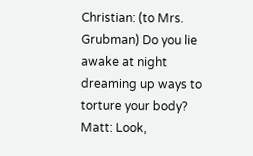Christian: (to Mrs. Grubman) Do you lie awake at night dreaming up ways to torture your body?
Matt: Look,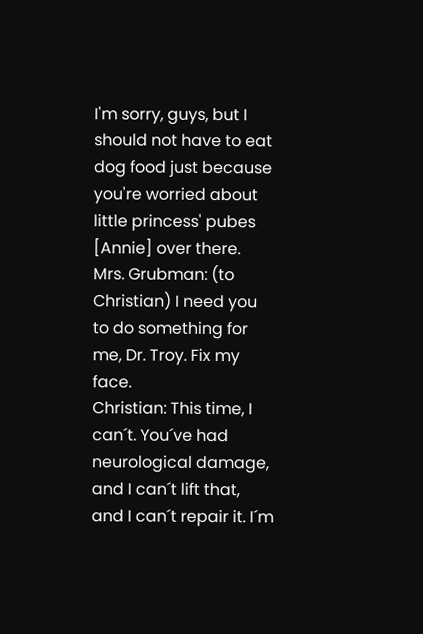I'm sorry, guys, but I should not have to eat dog food just because you're worried about little princess' pubes [Annie] over there.
Mrs. Grubman: (to Christian) I need you to do something for me, Dr. Troy. Fix my face.
Christian: This time, I can´t. You´ve had neurological damage, and I can´t lift that, and I can´t repair it. I´m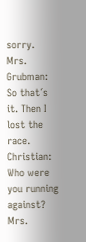sorry.
Mrs. Grubman: So that´s it. Then I lost the race.
Christian: Who were you running against?
Mrs.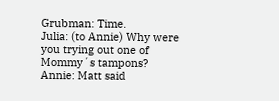Grubman: Time.
Julia: (to Annie) Why were you trying out one of Mommy´s tampons?
Annie: Matt said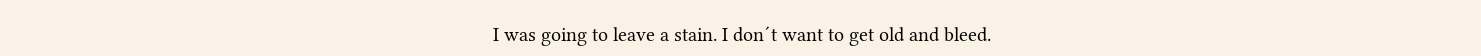I was going to leave a stain. I don´t want to get old and bleed.